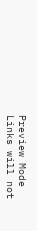Preview Mode Links will not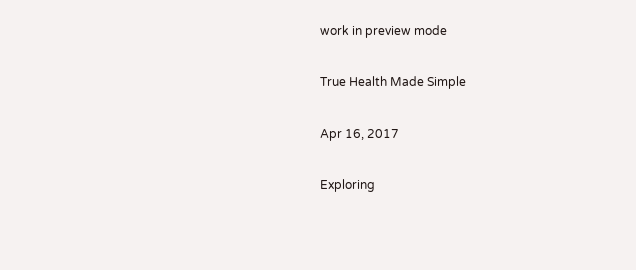work in preview mode

True Health Made Simple

Apr 16, 2017

Exploring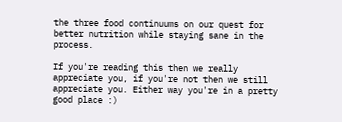the three food continuums on our quest for better nutrition while staying sane in the process.

If you're reading this then we really appreciate you, if you're not then we still appreciate you. Either way you're in a pretty good place :)